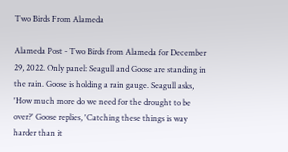Two Birds From Alameda

Alameda Post - Two Birds from Alameda for December 29, 2022. Only panel: Seagull and Goose are standing in the rain. Goose is holding a rain gauge. Seagull asks, 'How much more do we need for the drought to be over?' Goose replies, 'Catching these things is way harder than it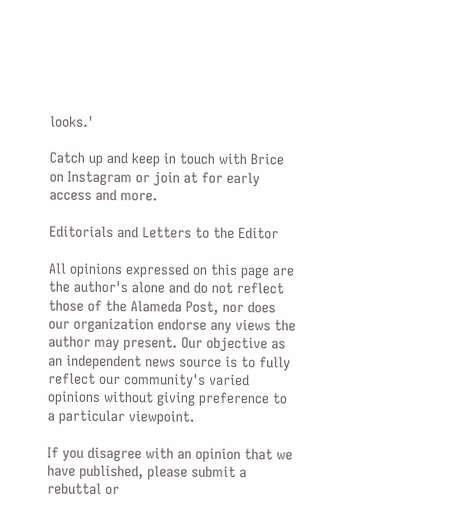looks.'

Catch up and keep in touch with Brice on Instagram or join at for early access and more.

Editorials and Letters to the Editor

All opinions expressed on this page are the author's alone and do not reflect those of the Alameda Post, nor does our organization endorse any views the author may present. Our objective as an independent news source is to fully reflect our community's varied opinions without giving preference to a particular viewpoint.

If you disagree with an opinion that we have published, please submit a rebuttal or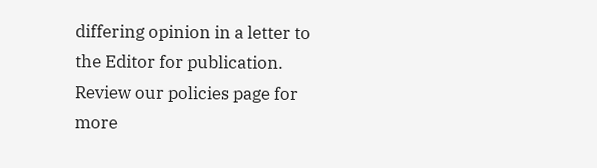differing opinion in a letter to the Editor for publication. Review our policies page for more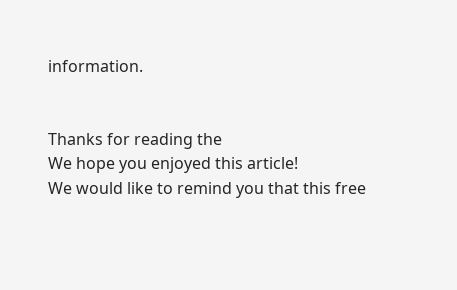information.


Thanks for reading the
We hope you enjoyed this article!
We would like to remind you that this free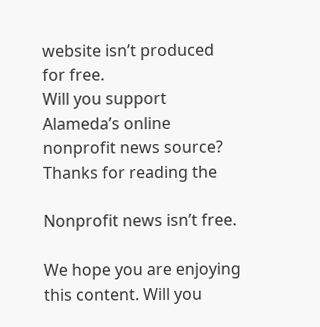website isn’t produced for free.
Will you support Alameda’s online nonprofit news source?
Thanks for reading the

Nonprofit news isn’t free.

We hope you are enjoying this content. Will you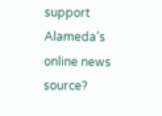support Alameda’s online news source?